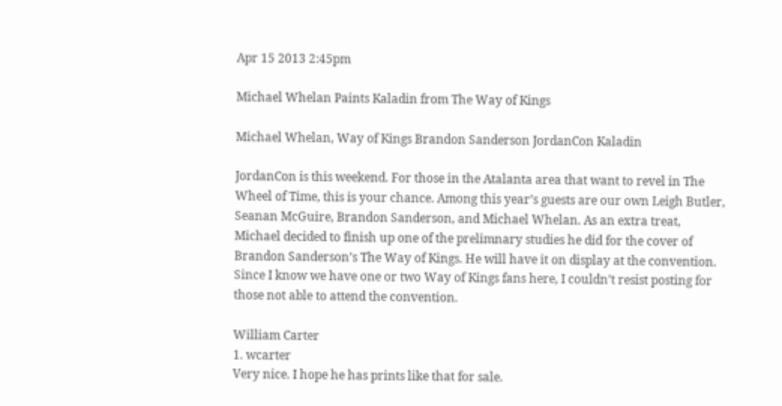Apr 15 2013 2:45pm

Michael Whelan Paints Kaladin from The Way of Kings

Michael Whelan, Way of Kings Brandon Sanderson JordanCon Kaladin

JordanCon is this weekend. For those in the Atalanta area that want to revel in The Wheel of Time, this is your chance. Among this year’s guests are our own Leigh Butler, Seanan McGuire, Brandon Sanderson, and Michael Whelan. As an extra treat, Michael decided to finish up one of the prelimnary studies he did for the cover of Brandon Sanderson’s The Way of Kings. He will have it on display at the convention.  Since I know we have one or two Way of Kings fans here, I couldn’t resist posting for those not able to attend the convention.

William Carter
1. wcarter
Very nice. I hope he has prints like that for sale.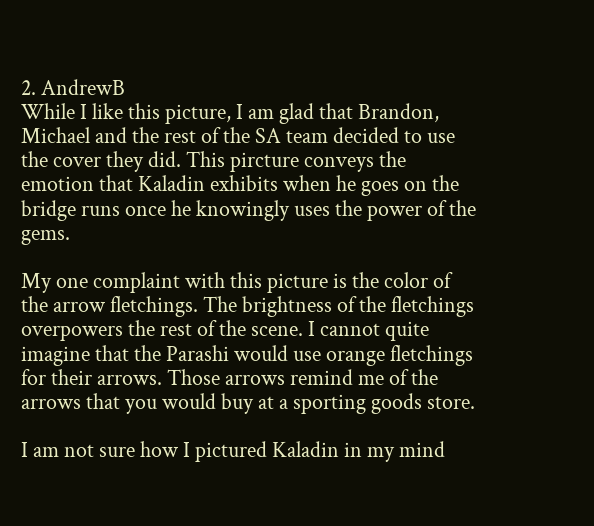2. AndrewB
While I like this picture, I am glad that Brandon, Michael and the rest of the SA team decided to use the cover they did. This pircture conveys the emotion that Kaladin exhibits when he goes on the bridge runs once he knowingly uses the power of the gems.

My one complaint with this picture is the color of the arrow fletchings. The brightness of the fletchings overpowers the rest of the scene. I cannot quite imagine that the Parashi would use orange fletchings for their arrows. Those arrows remind me of the arrows that you would buy at a sporting goods store.

I am not sure how I pictured Kaladin in my mind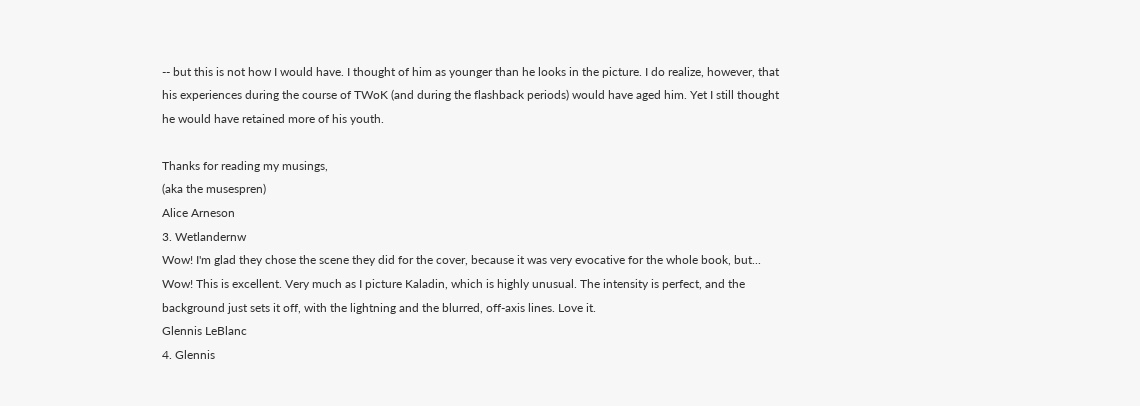-- but this is not how I would have. I thought of him as younger than he looks in the picture. I do realize, however, that his experiences during the course of TWoK (and during the flashback periods) would have aged him. Yet I still thought he would have retained more of his youth.

Thanks for reading my musings,
(aka the musespren)
Alice Arneson
3. Wetlandernw
Wow! I'm glad they chose the scene they did for the cover, because it was very evocative for the whole book, but... Wow! This is excellent. Very much as I picture Kaladin, which is highly unusual. The intensity is perfect, and the background just sets it off, with the lightning and the blurred, off-axis lines. Love it.
Glennis LeBlanc
4. Glennis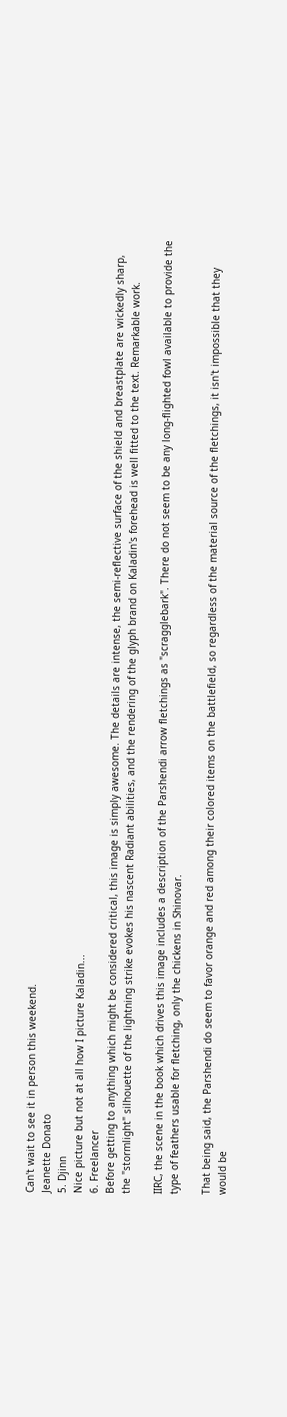Can't wait to see it in person this weekend.
Jeanette Donato
5. Djinn
Nice picture but not at all how I picture Kaladin...
6. Freelancer
Before getting to anything which might be considered critical, this image is simply awesome. The details are intense, the semi-reflective surface of the shield and breastplate are wickedly sharp, the "stormlight" silhouette of the lightning strike evokes his nascent Radiant abilities, and the rendering of the glyph brand on Kaladin's forehead is well fitted to the text. Remarkable work.

IIRC, the scene in the book which drives this image includes a description of the Parshendi arrow fletchings as "scragglebark". There do not seem to be any long-flighted fowl available to provide the type of feathers usable for fletching, only the chickens in Shinovar.

That being said, the Parshendi do seem to favor orange and red among their colored items on the battlefield, so regardless of the material source of the fletchings, it isn't impossible that they would be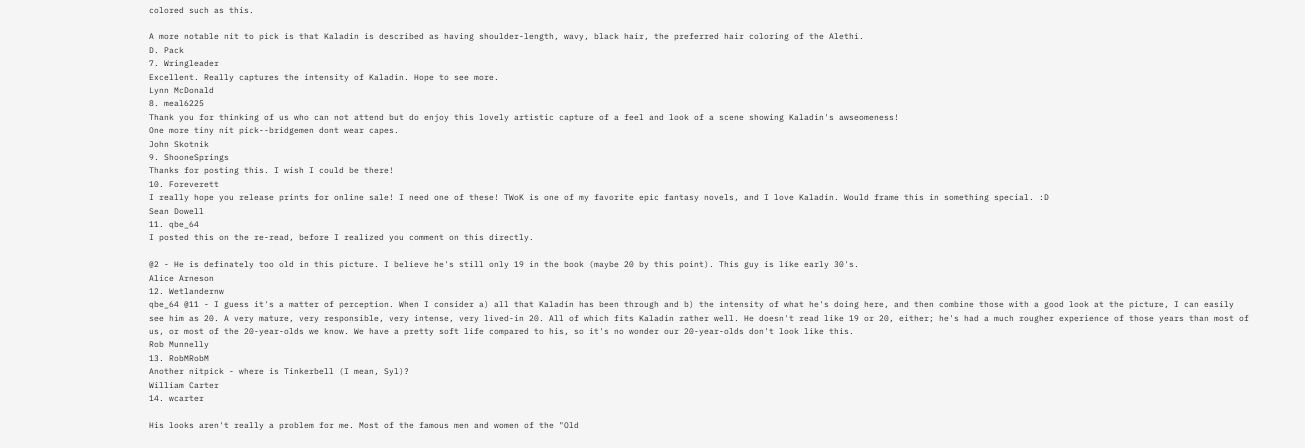colored such as this.

A more notable nit to pick is that Kaladin is described as having shoulder-length, wavy, black hair, the preferred hair coloring of the Alethi.
D. Pack
7. Wringleader
Excellent. Really captures the intensity of Kaladin. Hope to see more.
Lynn McDonald
8. meal6225
Thank you for thinking of us who can not attend but do enjoy this lovely artistic capture of a feel and look of a scene showing Kaladin's awseomeness!
One more tiny nit pick--bridgemen dont wear capes.
John Skotnik
9. ShooneSprings
Thanks for posting this. I wish I could be there!
10. Foreverett
I really hope you release prints for online sale! I need one of these! TWoK is one of my favorite epic fantasy novels, and I love Kaladin. Would frame this in something special. :D
Sean Dowell
11. qbe_64
I posted this on the re-read, before I realized you comment on this directly.

@2 - He is definately too old in this picture. I believe he's still only 19 in the book (maybe 20 by this point). This guy is like early 30's.
Alice Arneson
12. Wetlandernw
qbe_64 @11 - I guess it's a matter of perception. When I consider a) all that Kaladin has been through and b) the intensity of what he's doing here, and then combine those with a good look at the picture, I can easily see him as 20. A very mature, very responsible, very intense, very lived-in 20. All of which fits Kaladin rather well. He doesn't read like 19 or 20, either; he's had a much rougher experience of those years than most of us, or most of the 20-year-olds we know. We have a pretty soft life compared to his, so it's no wonder our 20-year-olds don't look like this.
Rob Munnelly
13. RobMRobM
Another nitpick - where is Tinkerbell (I mean, Syl)?
William Carter
14. wcarter

His looks aren't really a problem for me. Most of the famous men and women of the "Old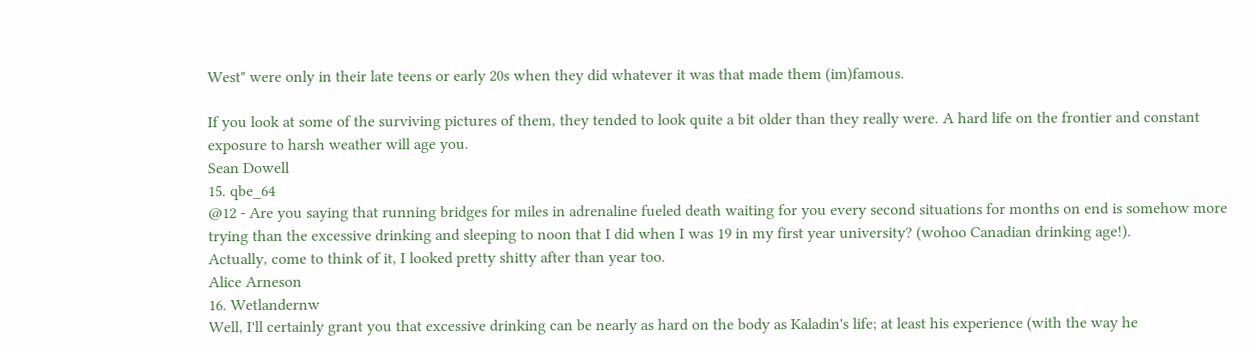West" were only in their late teens or early 20s when they did whatever it was that made them (im)famous.

If you look at some of the surviving pictures of them, they tended to look quite a bit older than they really were. A hard life on the frontier and constant exposure to harsh weather will age you.
Sean Dowell
15. qbe_64
@12 - Are you saying that running bridges for miles in adrenaline fueled death waiting for you every second situations for months on end is somehow more trying than the excessive drinking and sleeping to noon that I did when I was 19 in my first year university? (wohoo Canadian drinking age!).
Actually, come to think of it, I looked pretty shitty after than year too.
Alice Arneson
16. Wetlandernw
Well, I'll certainly grant you that excessive drinking can be nearly as hard on the body as Kaladin's life; at least his experience (with the way he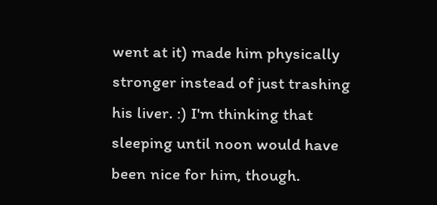went at it) made him physically stronger instead of just trashing his liver. :) I'm thinking that sleeping until noon would have been nice for him, though.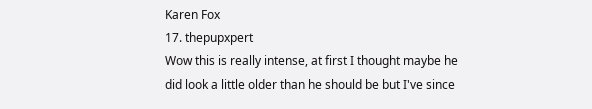Karen Fox
17. thepupxpert
Wow this is really intense, at first I thought maybe he did look a little older than he should be but I've since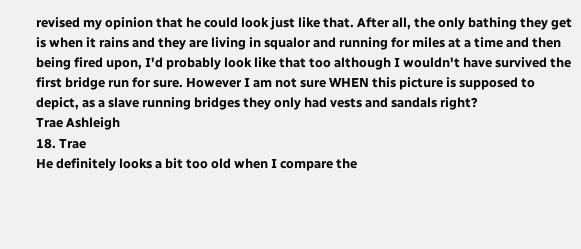revised my opinion that he could look just like that. After all, the only bathing they get is when it rains and they are living in squalor and running for miles at a time and then being fired upon, I'd probably look like that too although I wouldn't have survived the first bridge run for sure. However I am not sure WHEN this picture is supposed to depict, as a slave running bridges they only had vests and sandals right?
Trae Ashleigh
18. Trae
He definitely looks a bit too old when I compare the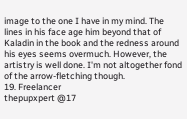image to the one I have in my mind. The lines in his face age him beyond that of Kaladin in the book and the redness around his eyes seems overmuch. However, the artistry is well done. I'm not altogether fond of the arrow-fletching though.
19. Freelancer
thepupxpert @17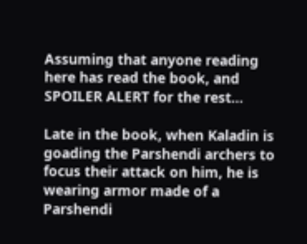Assuming that anyone reading here has read the book, and SPOILER ALERT for the rest...

Late in the book, when Kaladin is goading the Parshendi archers to focus their attack on him, he is wearing armor made of a Parshendi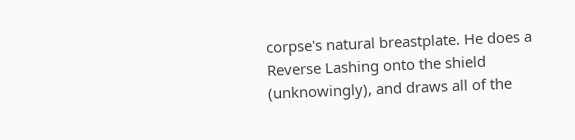corpse's natural breastplate. He does a Reverse Lashing onto the shield (unknowingly), and draws all of the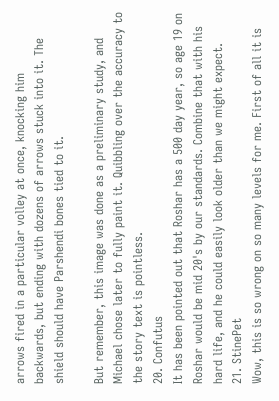arrows fired in a particular volley at once, knocking him backwards, but ending with dozens of arrows stuck into it. The shield should have Parshendi bones tied to it.

But remember, this image was done as a preliminary study, and Michael chose later to fully paint it. Quibbling over the accuracy to the story text is pointless.
20. Confutus
It has been pointed out that Roshar has a 500 day year, so age 19 on Roshar would be mid 20's by our standards. Combine that with his hard life, and he could easily look older than we might expect.
21. StinePet
Wow, this is so wrong on so many levels for me. First of all it is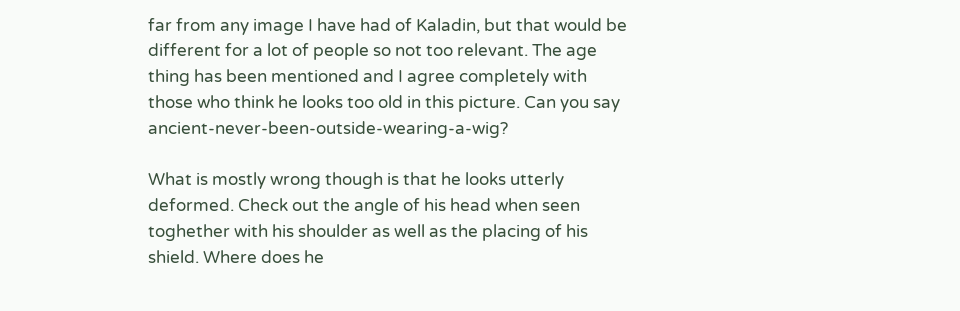far from any image I have had of Kaladin, but that would be different for a lot of people so not too relevant. The age thing has been mentioned and I agree completely with those who think he looks too old in this picture. Can you say ancient-never-been-outside-wearing-a-wig?

What is mostly wrong though is that he looks utterly deformed. Check out the angle of his head when seen toghether with his shoulder as well as the placing of his shield. Where does he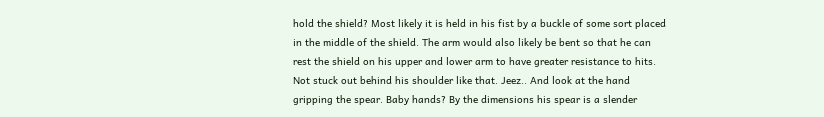hold the shield? Most likely it is held in his fist by a buckle of some sort placed in the middle of the shield. The arm would also likely be bent so that he can rest the shield on his upper and lower arm to have greater resistance to hits. Not stuck out behind his shoulder like that. Jeez.. And look at the hand gripping the spear. Baby hands? By the dimensions his spear is a slender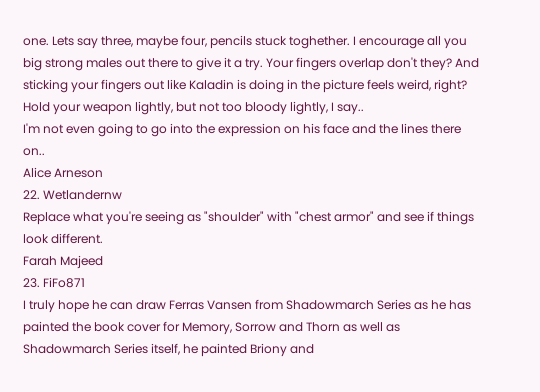one. Lets say three, maybe four, pencils stuck toghether. I encourage all you big strong males out there to give it a try. Your fingers overlap don't they? And sticking your fingers out like Kaladin is doing in the picture feels weird, right? Hold your weapon lightly, but not too bloody lightly, I say..
I'm not even going to go into the expression on his face and the lines there on..
Alice Arneson
22. Wetlandernw
Replace what you're seeing as "shoulder" with "chest armor" and see if things look different.
Farah Majeed
23. FiFo871
I truly hope he can draw Ferras Vansen from Shadowmarch Series as he has painted the book cover for Memory, Sorrow and Thorn as well as Shadowmarch Series itself, he painted Briony and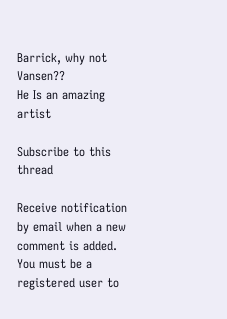Barrick, why not Vansen??
He Is an amazing artist

Subscribe to this thread

Receive notification by email when a new comment is added. You must be a registered user to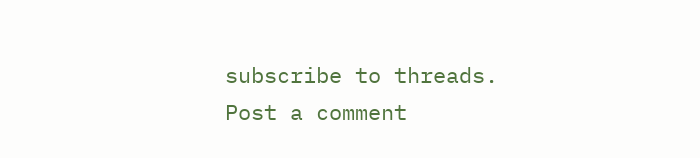subscribe to threads.
Post a comment